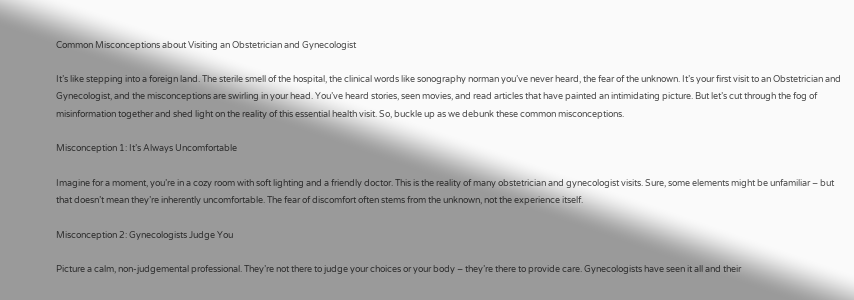Common Misconceptions about Visiting an Obstetrician and Gynecologist

It’s like stepping into a foreign land. The sterile smell of the hospital, the clinical words like sonography norman you’ve never heard, the fear of the unknown. It’s your first visit to an Obstetrician and Gynecologist, and the misconceptions are swirling in your head. You’ve heard stories, seen movies, and read articles that have painted an intimidating picture. But let’s cut through the fog of misinformation together and shed light on the reality of this essential health visit. So, buckle up as we debunk these common misconceptions.

Misconception 1: It’s Always Uncomfortable

Imagine for a moment, you’re in a cozy room with soft lighting and a friendly doctor. This is the reality of many obstetrician and gynecologist visits. Sure, some elements might be unfamiliar – but that doesn’t mean they’re inherently uncomfortable. The fear of discomfort often stems from the unknown, not the experience itself.

Misconception 2: Gynecologists Judge You

Picture a calm, non-judgemental professional. They’re not there to judge your choices or your body – they’re there to provide care. Gynecologists have seen it all and their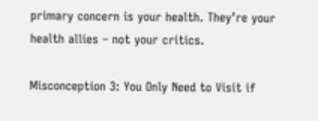primary concern is your health. They’re your health allies – not your critics.

Misconception 3: You Only Need to Visit if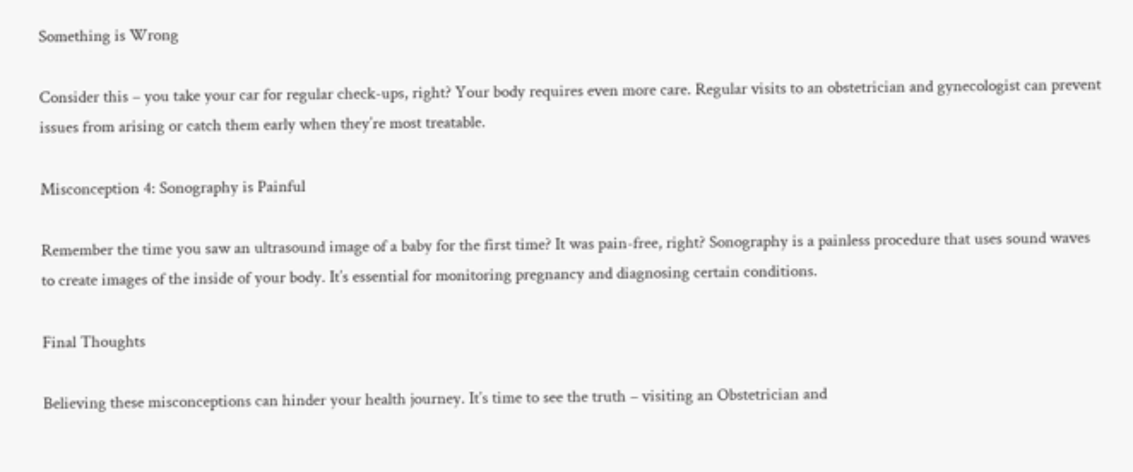Something is Wrong

Consider this – you take your car for regular check-ups, right? Your body requires even more care. Regular visits to an obstetrician and gynecologist can prevent issues from arising or catch them early when they’re most treatable.

Misconception 4: Sonography is Painful

Remember the time you saw an ultrasound image of a baby for the first time? It was pain-free, right? Sonography is a painless procedure that uses sound waves to create images of the inside of your body. It’s essential for monitoring pregnancy and diagnosing certain conditions.

Final Thoughts

Believing these misconceptions can hinder your health journey. It’s time to see the truth – visiting an Obstetrician and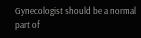Gynecologist should be a normal part of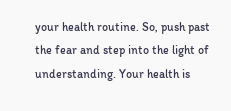your health routine. So, push past the fear and step into the light of understanding. Your health is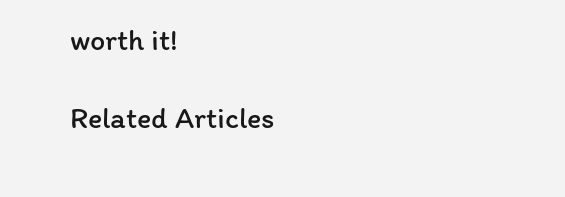worth it!

Related Articles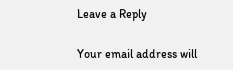Leave a Reply

Your email address will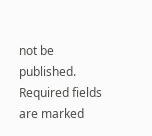not be published. Required fields are marked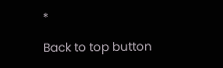*

Back to top button